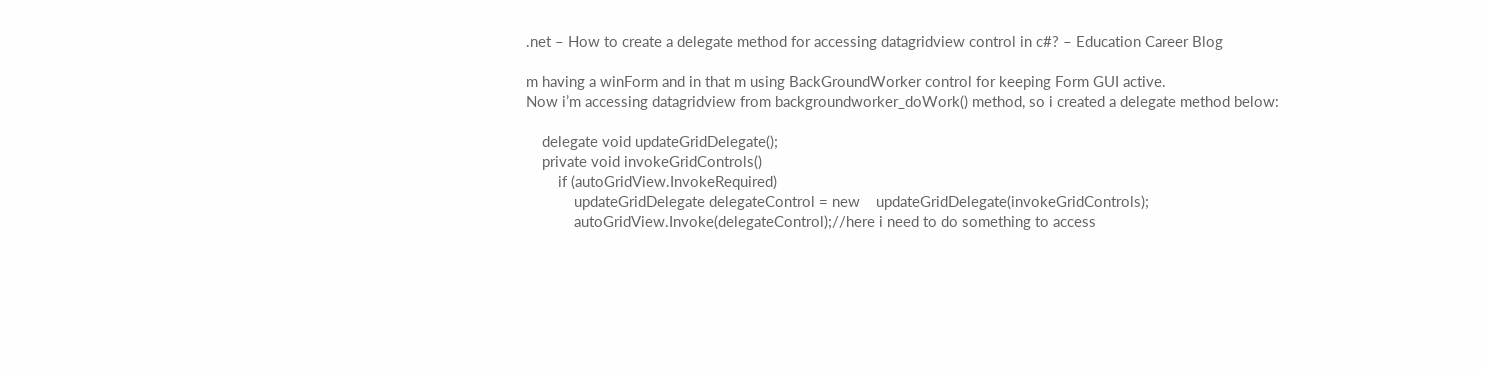.net – How to create a delegate method for accessing datagridview control in c#? – Education Career Blog

m having a winForm and in that m using BackGroundWorker control for keeping Form GUI active.
Now i’m accessing datagridview from backgroundworker_doWork() method, so i created a delegate method below:

    delegate void updateGridDelegate();
    private void invokeGridControls()
        if (autoGridView.InvokeRequired)
            updateGridDelegate delegateControl = new    updateGridDelegate(invokeGridControls);
            autoGridView.Invoke(delegateControl);//here i need to do something to access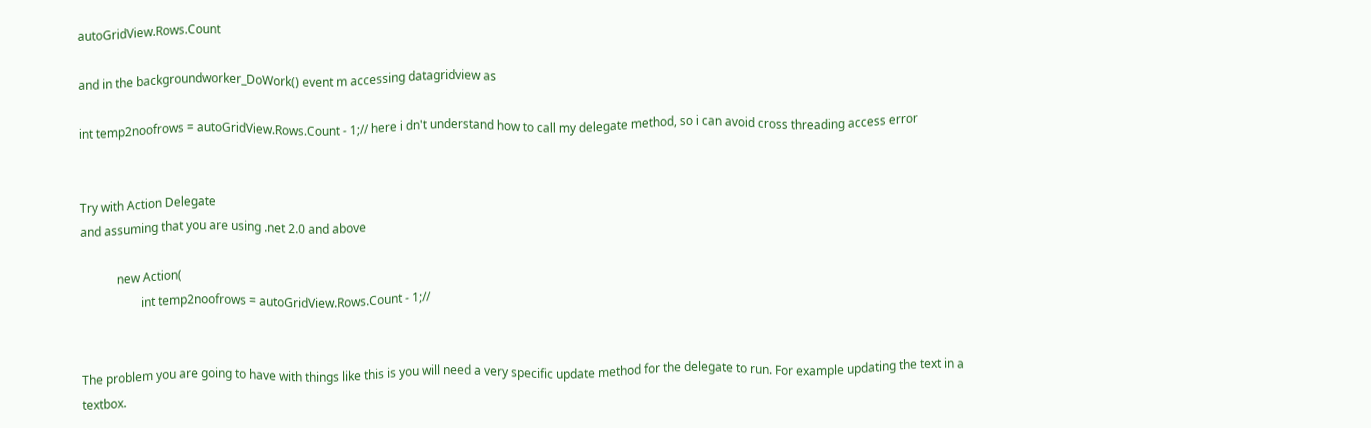autoGridView.Rows.Count

and in the backgroundworker_DoWork() event m accessing datagridview as

int temp2noofrows = autoGridView.Rows.Count - 1;// here i dn't understand how to call my delegate method, so i can avoid cross threading access error


Try with Action Delegate
and assuming that you are using .net 2.0 and above

            new Action(
                    int temp2noofrows = autoGridView.Rows.Count - 1;//


The problem you are going to have with things like this is you will need a very specific update method for the delegate to run. For example updating the text in a textbox.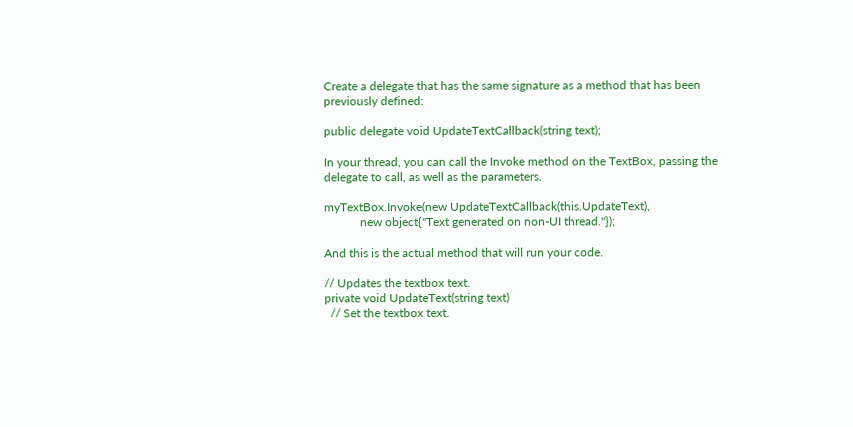Create a delegate that has the same signature as a method that has been previously defined:

public delegate void UpdateTextCallback(string text);

In your thread, you can call the Invoke method on the TextBox, passing the delegate to call, as well as the parameters.

myTextBox.Invoke(new UpdateTextCallback(this.UpdateText),
            new object{"Text generated on non-UI thread."});

And this is the actual method that will run your code.

// Updates the textbox text.
private void UpdateText(string text)
  // Set the textbox text.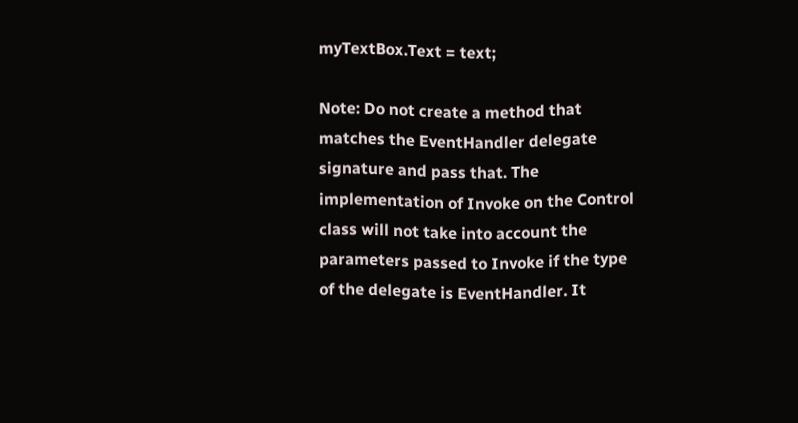myTextBox.Text = text;

Note: Do not create a method that matches the EventHandler delegate signature and pass that. The implementation of Invoke on the Control class will not take into account the parameters passed to Invoke if the type of the delegate is EventHandler. It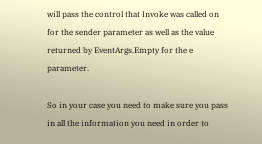will pass the control that Invoke was called on for the sender parameter as well as the value returned by EventArgs.Empty for the e parameter.

So in your case you need to make sure you pass in all the information you need in order to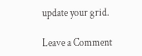update your grid.

Leave a Comment